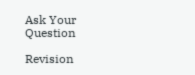Ask Your Question

Revision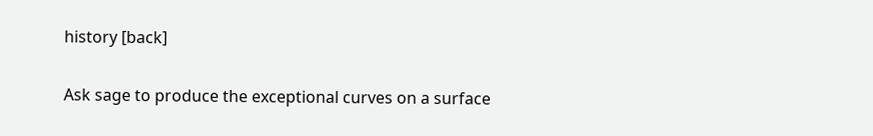history [back]

Ask sage to produce the exceptional curves on a surface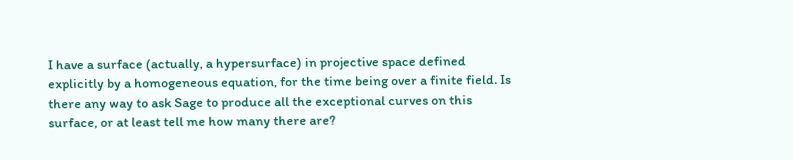I have a surface (actually, a hypersurface) in projective space defined explicitly by a homogeneous equation, for the time being over a finite field. Is there any way to ask Sage to produce all the exceptional curves on this surface, or at least tell me how many there are?